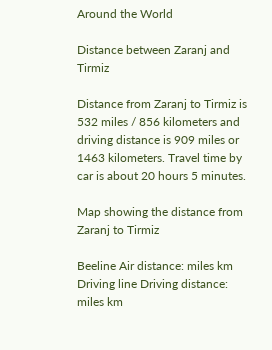Around the World

Distance between Zaranj and Tirmiz

Distance from Zaranj to Tirmiz is 532 miles / 856 kilometers and driving distance is 909 miles or 1463 kilometers. Travel time by car is about 20 hours 5 minutes.

Map showing the distance from Zaranj to Tirmiz

Beeline Air distance: miles km
Driving line Driving distance: miles km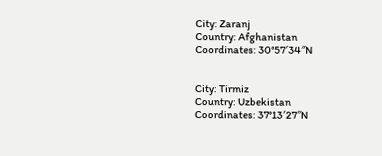City: Zaranj
Country: Afghanistan
Coordinates: 30°57′34″N


City: Tirmiz
Country: Uzbekistan
Coordinates: 37°13′27″N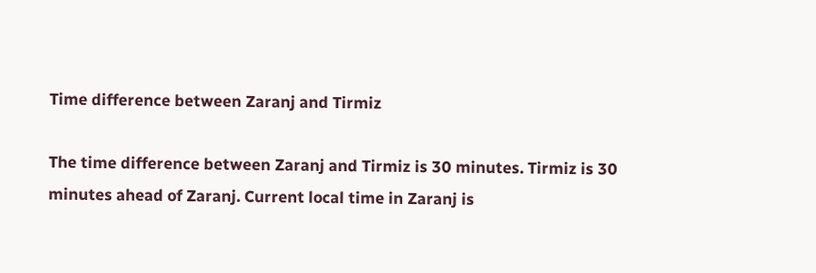Time difference between Zaranj and Tirmiz

The time difference between Zaranj and Tirmiz is 30 minutes. Tirmiz is 30 minutes ahead of Zaranj. Current local time in Zaranj is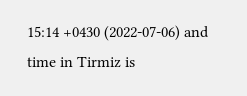15:14 +0430 (2022-07-06) and time in Tirmiz is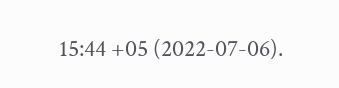15:44 +05 (2022-07-06).